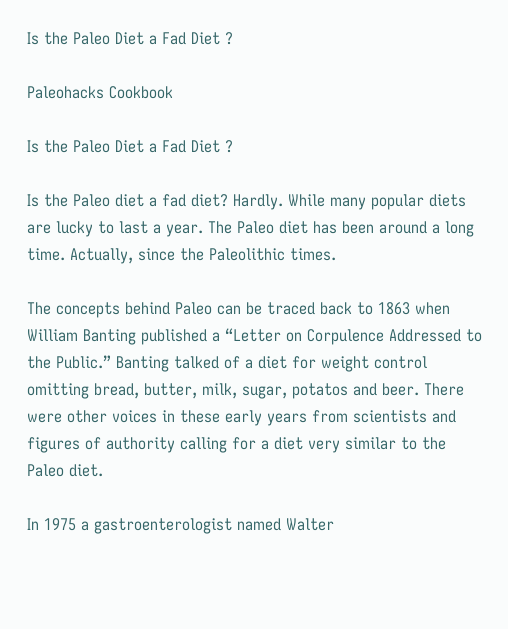Is the Paleo Diet a Fad Diet ?

Paleohacks Cookbook

Is the Paleo Diet a Fad Diet ?

Is the Paleo diet a fad diet? Hardly. While many popular diets are lucky to last a year. The Paleo diet has been around a long time. Actually, since the Paleolithic times.

The concepts behind Paleo can be traced back to 1863 when William Banting published a “Letter on Corpulence Addressed to the Public.” Banting talked of a diet for weight control omitting bread, butter, milk, sugar, potatos and beer. There were other voices in these early years from scientists and figures of authority calling for a diet very similar to the Paleo diet.

In 1975 a gastroenterologist named Walter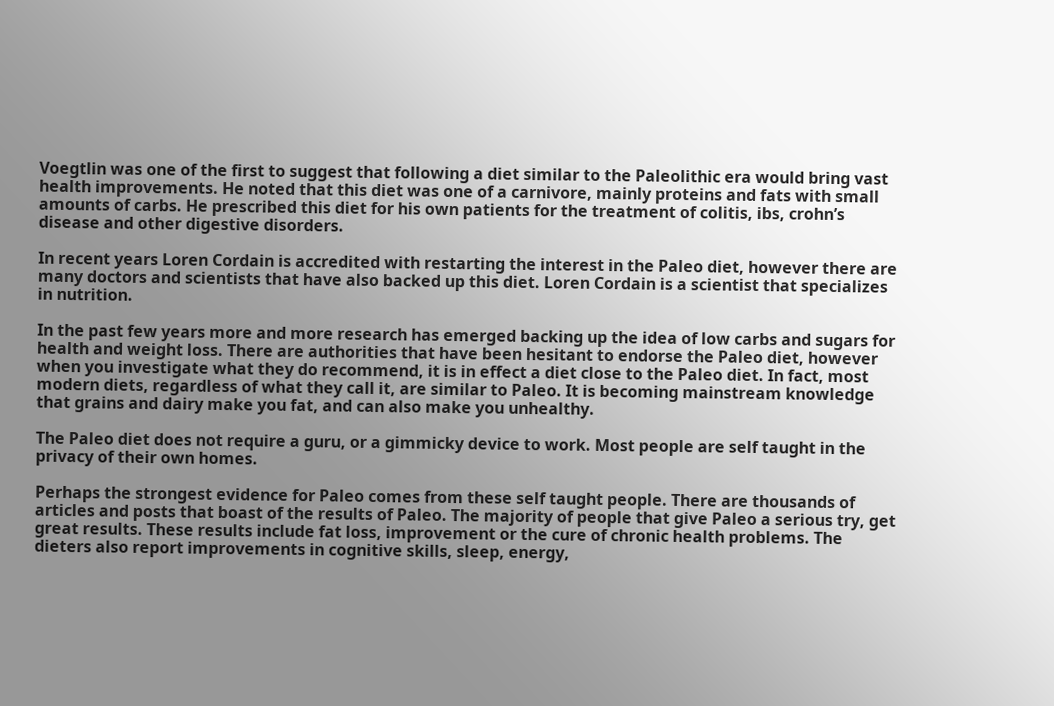Voegtlin was one of the first to suggest that following a diet similar to the Paleolithic era would bring vast health improvements. He noted that this diet was one of a carnivore, mainly proteins and fats with small amounts of carbs. He prescribed this diet for his own patients for the treatment of colitis, ibs, crohn’s disease and other digestive disorders.

In recent years Loren Cordain is accredited with restarting the interest in the Paleo diet, however there are many doctors and scientists that have also backed up this diet. Loren Cordain is a scientist that specializes in nutrition.

In the past few years more and more research has emerged backing up the idea of low carbs and sugars for health and weight loss. There are authorities that have been hesitant to endorse the Paleo diet, however when you investigate what they do recommend, it is in effect a diet close to the Paleo diet. In fact, most modern diets, regardless of what they call it, are similar to Paleo. It is becoming mainstream knowledge that grains and dairy make you fat, and can also make you unhealthy.

The Paleo diet does not require a guru, or a gimmicky device to work. Most people are self taught in the privacy of their own homes.

Perhaps the strongest evidence for Paleo comes from these self taught people. There are thousands of articles and posts that boast of the results of Paleo. The majority of people that give Paleo a serious try, get great results. These results include fat loss, improvement or the cure of chronic health problems. The dieters also report improvements in cognitive skills, sleep, energy,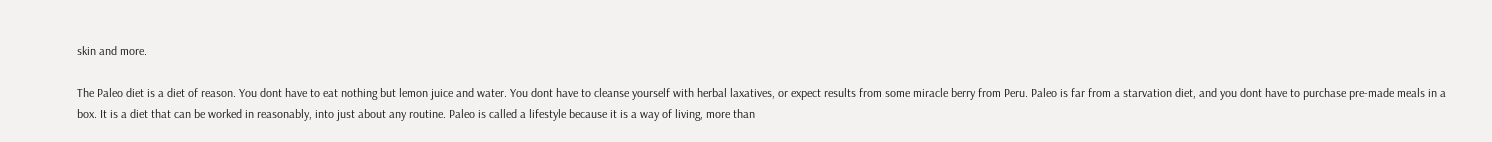skin and more.

The Paleo diet is a diet of reason. You dont have to eat nothing but lemon juice and water. You dont have to cleanse yourself with herbal laxatives, or expect results from some miracle berry from Peru. Paleo is far from a starvation diet, and you dont have to purchase pre-made meals in a box. It is a diet that can be worked in reasonably, into just about any routine. Paleo is called a lifestyle because it is a way of living, more than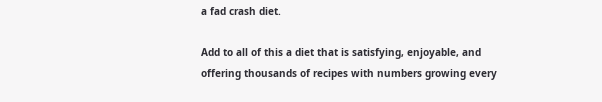a fad crash diet.

Add to all of this a diet that is satisfying, enjoyable, and offering thousands of recipes with numbers growing every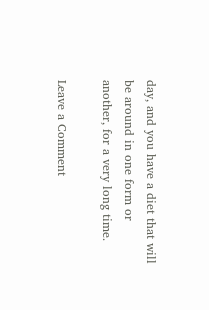day, and you have a diet that will be around in one form or another, for a very long time.

Leave a Comment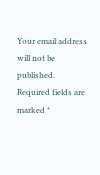Your email address will not be published. Required fields are marked *